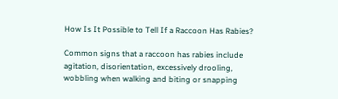How Is It Possible to Tell If a Raccoon Has Rabies?

Common signs that a raccoon has rabies include agitation, disorientation, excessively drooling, wobbling when walking and biting or snapping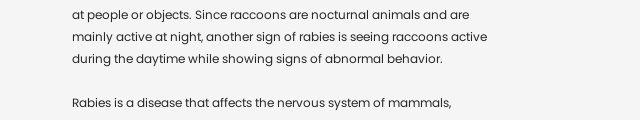at people or objects. Since raccoons are nocturnal animals and are mainly active at night, another sign of rabies is seeing raccoons active during the daytime while showing signs of abnormal behavior.

Rabies is a disease that affects the nervous system of mammals,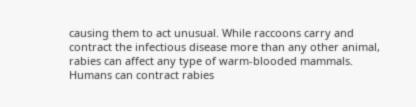causing them to act unusual. While raccoons carry and contract the infectious disease more than any other animal, rabies can affect any type of warm-blooded mammals. Humans can contract rabies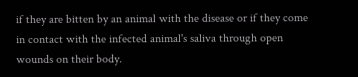if they are bitten by an animal with the disease or if they come in contact with the infected animal's saliva through open wounds on their body.